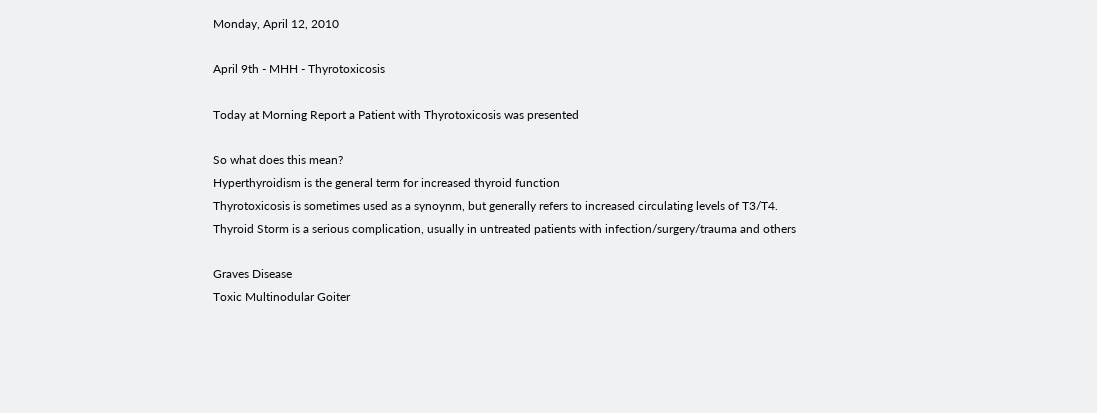Monday, April 12, 2010

April 9th - MHH - Thyrotoxicosis

Today at Morning Report a Patient with Thyrotoxicosis was presented

So what does this mean?
Hyperthyroidism is the general term for increased thyroid function
Thyrotoxicosis is sometimes used as a synoynm, but generally refers to increased circulating levels of T3/T4.
Thyroid Storm is a serious complication, usually in untreated patients with infection/surgery/trauma and others

Graves Disease
Toxic Multinodular Goiter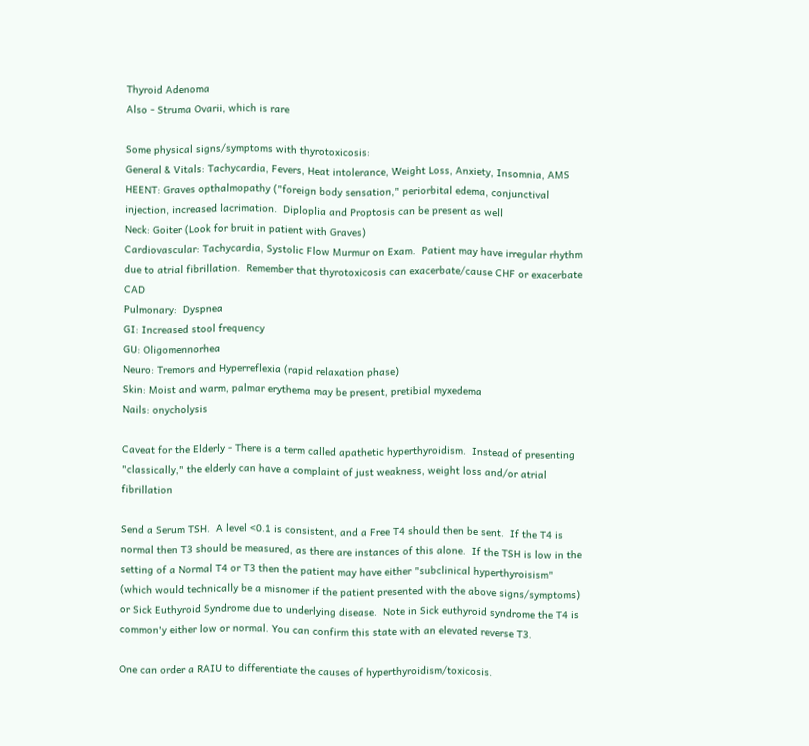Thyroid Adenoma
Also - Struma Ovarii, which is rare

Some physical signs/symptoms with thyrotoxicosis:
General & Vitals: Tachycardia, Fevers, Heat intolerance, Weight Loss, Anxiety, Insomnia, AMS
HEENT: Graves opthalmopathy ("foreign body sensation," periorbital edema, conjunctival injection, increased lacrimation.  Diploplia and Proptosis can be present as well
Neck: Goiter (Look for bruit in patient with Graves)
Cardiovascular: Tachycardia, Systolic Flow Murmur on Exam.  Patient may have irregular rhythm due to atrial fibrillation.  Remember that thyrotoxicosis can exacerbate/cause CHF or exacerbate CAD
Pulmonary:  Dyspnea
GI: Increased stool frequency
GU: Oligomennorhea
Neuro: Tremors and Hyperreflexia (rapid relaxation phase)
Skin: Moist and warm, palmar erythema may be present, pretibial myxedema
Nails: onycholysis

Caveat for the Elderly - There is a term called apathetic hyperthyroidism.  Instead of presenting "classically," the elderly can have a complaint of just weakness, weight loss and/or atrial fibrillation

Send a Serum TSH.  A level <0.1 is consistent, and a Free T4 should then be sent.  If the T4 is normal then T3 should be measured, as there are instances of this alone.  If the TSH is low in the setting of a Normal T4 or T3 then the patient may have either "subclinical hyperthyroisism" (which would technically be a misnomer if the patient presented with the above signs/symptoms) or Sick Euthyroid Syndrome due to underlying disease.  Note in Sick euthyroid syndrome the T4 is common'y either low or normal. You can confirm this state with an elevated reverse T3.

One can order a RAIU to differentiate the causes of hyperthyroidism/toxicosis.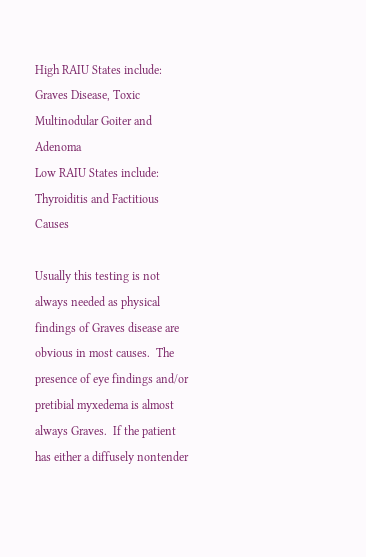High RAIU States include: Graves Disease, Toxic Multinodular Goiter and Adenoma
Low RAIU States include: Thyroiditis and Factitious Causes

Usually this testing is not always needed as physical findings of Graves disease are obvious in most causes.  The presence of eye findings and/or pretibial myxedema is almost always Graves.  If the patient has either a diffusely nontender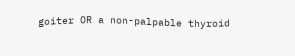goiter OR a non-palpable thyroid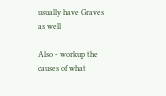usually have Graves as well

Also - workup the causes of what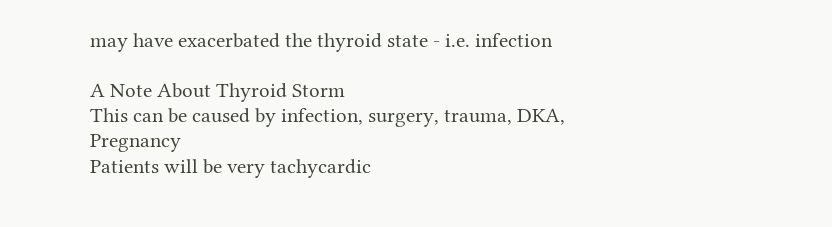may have exacerbated the thyroid state - i.e. infection

A Note About Thyroid Storm
This can be caused by infection, surgery, trauma, DKA, Pregnancy
Patients will be very tachycardic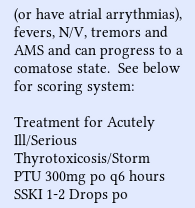(or have atrial arrythmias), fevers, N/V, tremors and AMS and can progress to a comatose state.  See below for scoring system:

Treatment for Acutely Ill/Serious Thyrotoxicosis/Storm
PTU 300mg po q6 hours
SSKI 1-2 Drops po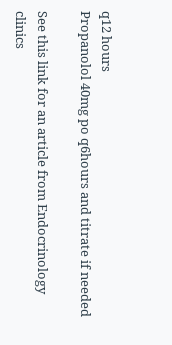q12 hours
Propanolol 40mg po q6hours and titrate if needed

See this link for an article from Endocrinology clinics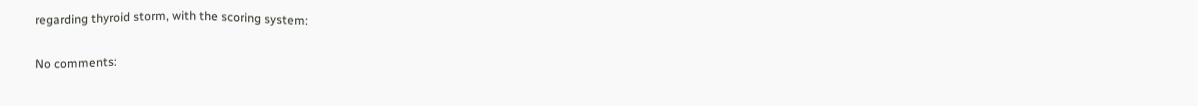regarding thyroid storm, with the scoring system:

No comments: